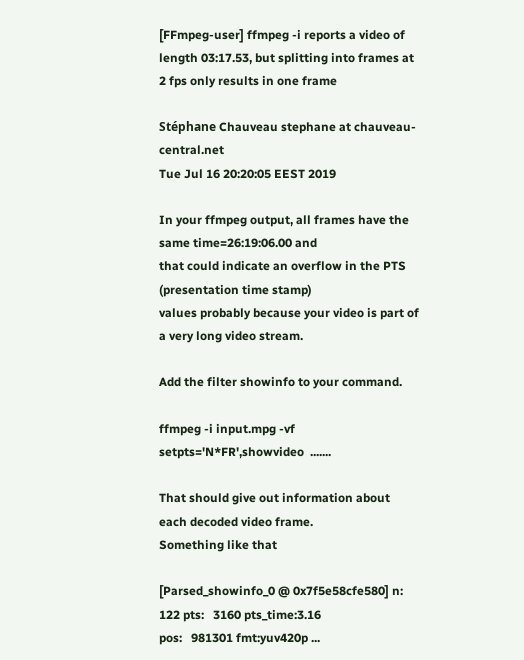[FFmpeg-user] ffmpeg -i reports a video of length 03:17.53, but splitting into frames at 2 fps only results in one frame

Stéphane Chauveau stephane at chauveau-central.net
Tue Jul 16 20:20:05 EEST 2019

In your ffmpeg output, all frames have the same time=26:19:06.00 and
that could indicate an overflow in the PTS (presentation time stamp)
values probably because your video is part of a very long video stream.

Add the filter showinfo to your command.

ffmpeg -i input.mpg -vf  setpts='N*FR',showvideo  .......

That should give out information about each decoded video frame.
Something like that

[Parsed_showinfo_0 @ 0x7f5e58cfe580] n: 122 pts:   3160 pts_time:3.16
pos:   981301 fmt:yuv420p ...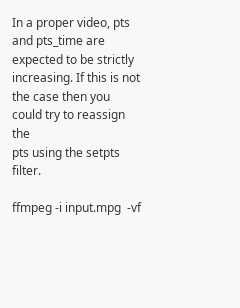In a proper video, pts and pts_time are expected to be strictly
increasing. If this is not the case then you could try to reassign the
pts using the setpts filter.

ffmpeg -i input.mpg  -vf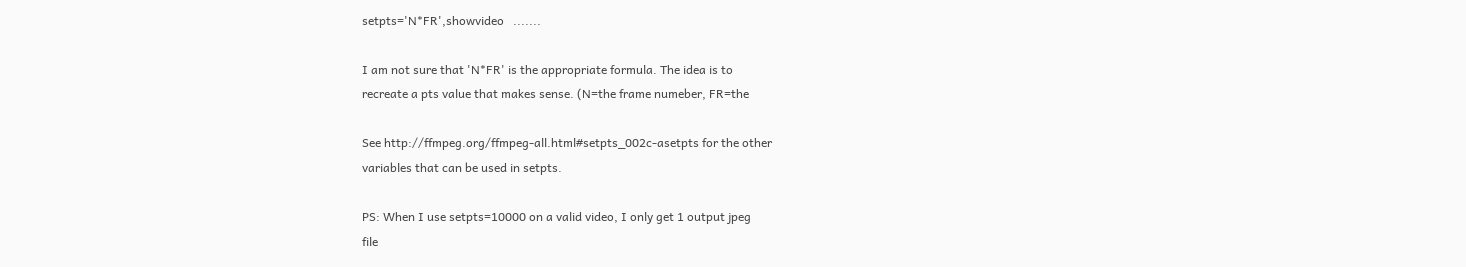setpts='N*FR',showvideo   .......

I am not sure that 'N*FR' is the appropriate formula. The idea is to
recreate a pts value that makes sense. (N=the frame numeber, FR=the

See http://ffmpeg.org/ffmpeg-all.html#setpts_002c-asetpts for the other
variables that can be used in setpts.

PS: When I use setpts=10000 on a valid video, I only get 1 output jpeg
file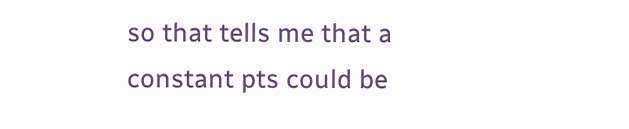so that tells me that a constant pts could be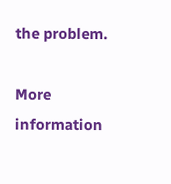the problem.

More information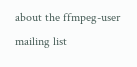about the ffmpeg-user mailing list